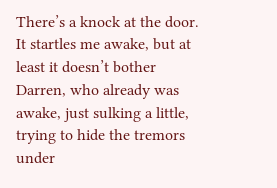There’s a knock at the door. It startles me awake, but at least it doesn’t bother Darren, who already was awake, just sulking a little, trying to hide the tremors under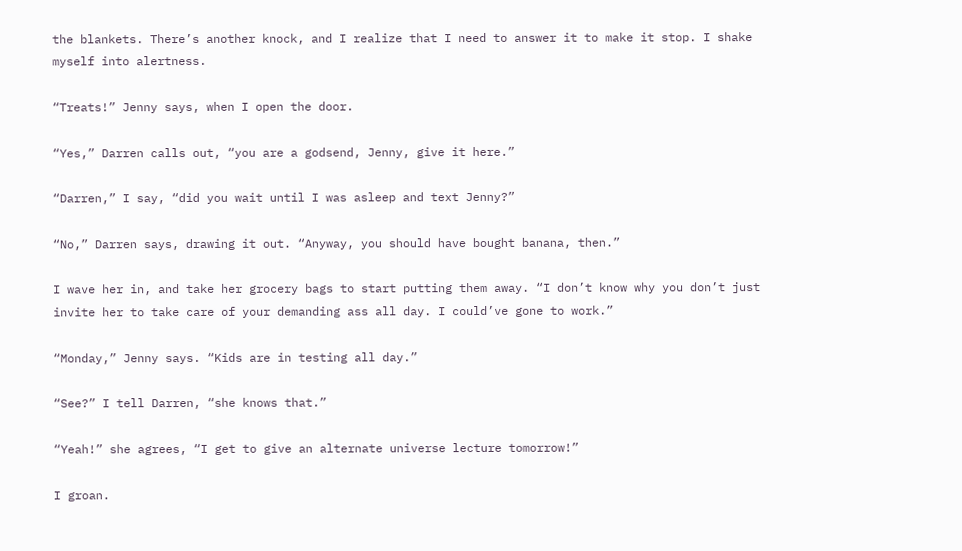the blankets. There’s another knock, and I realize that I need to answer it to make it stop. I shake myself into alertness.

“Treats!” Jenny says, when I open the door.

“Yes,” Darren calls out, “you are a godsend, Jenny, give it here.”

“Darren,” I say, “did you wait until I was asleep and text Jenny?”

“No,” Darren says, drawing it out. “Anyway, you should have bought banana, then.”

I wave her in, and take her grocery bags to start putting them away. “I don’t know why you don’t just invite her to take care of your demanding ass all day. I could’ve gone to work.”

“Monday,” Jenny says. “Kids are in testing all day.”

“See?” I tell Darren, “she knows that.”

“Yeah!” she agrees, “I get to give an alternate universe lecture tomorrow!”

I groan.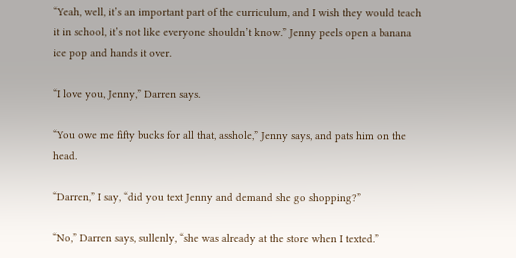“Yeah, well, it’s an important part of the curriculum, and I wish they would teach it in school, it’s not like everyone shouldn’t know.” Jenny peels open a banana ice pop and hands it over.

“I love you, Jenny,” Darren says.

“You owe me fifty bucks for all that, asshole,” Jenny says, and pats him on the head.

“Darren,” I say, “did you text Jenny and demand she go shopping?”

“No,” Darren says, sullenly, “she was already at the store when I texted.”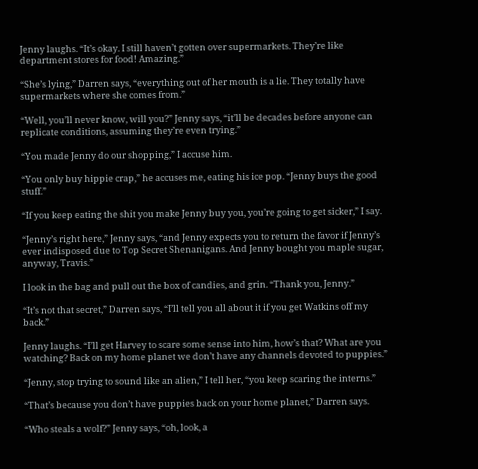Jenny laughs. “It’s okay. I still haven’t gotten over supermarkets. They’re like department stores for food! Amazing.”

“She’s lying,” Darren says, “everything out of her mouth is a lie. They totally have supermarkets where she comes from.”

“Well, you’ll never know, will you?” Jenny says, “it’ll be decades before anyone can replicate conditions, assuming they’re even trying.”

“You made Jenny do our shopping,” I accuse him.

“You only buy hippie crap,” he accuses me, eating his ice pop. “Jenny buys the good stuff.”

“If you keep eating the shit you make Jenny buy you, you’re going to get sicker,” I say.

“Jenny’s right here,” Jenny says, “and Jenny expects you to return the favor if Jenny’s ever indisposed due to Top Secret Shenanigans. And Jenny bought you maple sugar, anyway, Travis.”

I look in the bag and pull out the box of candies, and grin. “Thank you, Jenny.”

“It’s not that secret,” Darren says, “I’ll tell you all about it if you get Watkins off my back.”

Jenny laughs. “I’ll get Harvey to scare some sense into him, how’s that? What are you watching? Back on my home planet we don’t have any channels devoted to puppies.”

“Jenny, stop trying to sound like an alien,” I tell her, “you keep scaring the interns.”

“That’s because you don’t have puppies back on your home planet,” Darren says.

“Who steals a wolf?” Jenny says, “oh, look, a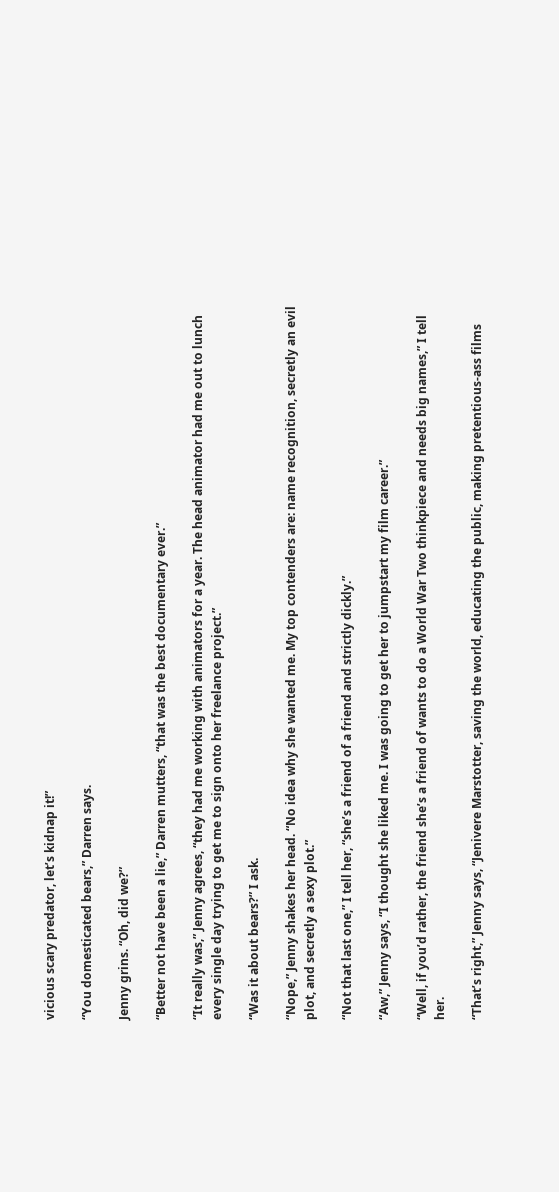vicious scary predator, let’s kidnap it!”

“You domesticated bears,” Darren says.

Jenny grins. “Oh, did we?”

“Better not have been a lie,” Darren mutters, “that was the best documentary ever.”

“It really was,” Jenny agrees, “they had me working with animators for a year. The head animator had me out to lunch every single day trying to get me to sign onto her freelance project.”

“Was it about bears?” I ask.

“Nope,” Jenny shakes her head. “No idea why she wanted me. My top contenders are: name recognition, secretly an evil plot, and secretly a sexy plot.”

“Not that last one,” I tell her, “she’s a friend of a friend and strictly dickly.”

“Aw,” Jenny says, “I thought she liked me. I was going to get her to jumpstart my film career.”

“Well, if you’d rather, the friend she’s a friend of wants to do a World War Two thinkpiece and needs big names,” I tell her.

“That’s right,” Jenny says, “Jenivere Marstotter, saving the world, educating the public, making pretentious-ass films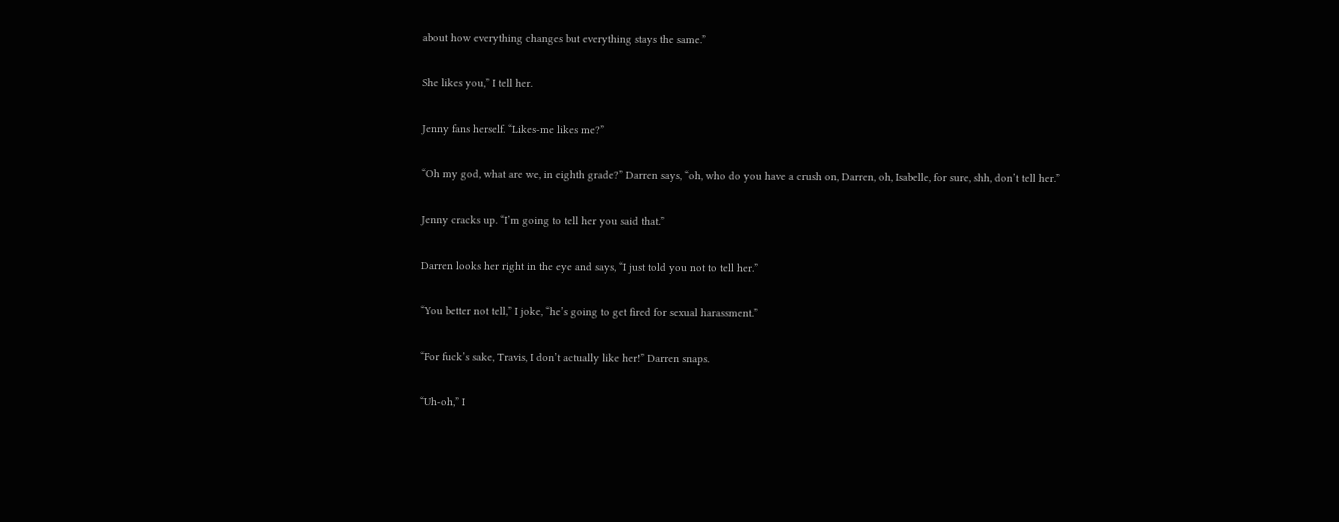about how everything changes but everything stays the same.”

She likes you,” I tell her.

Jenny fans herself. “Likes-me likes me?”

“Oh my god, what are we, in eighth grade?” Darren says, “oh, who do you have a crush on, Darren, oh, Isabelle, for sure, shh, don’t tell her.”

Jenny cracks up. “I’m going to tell her you said that.”

Darren looks her right in the eye and says, “I just told you not to tell her.”

“You better not tell,” I joke, “he’s going to get fired for sexual harassment.”

“For fuck’s sake, Travis, I don’t actually like her!” Darren snaps.

“Uh-oh,” I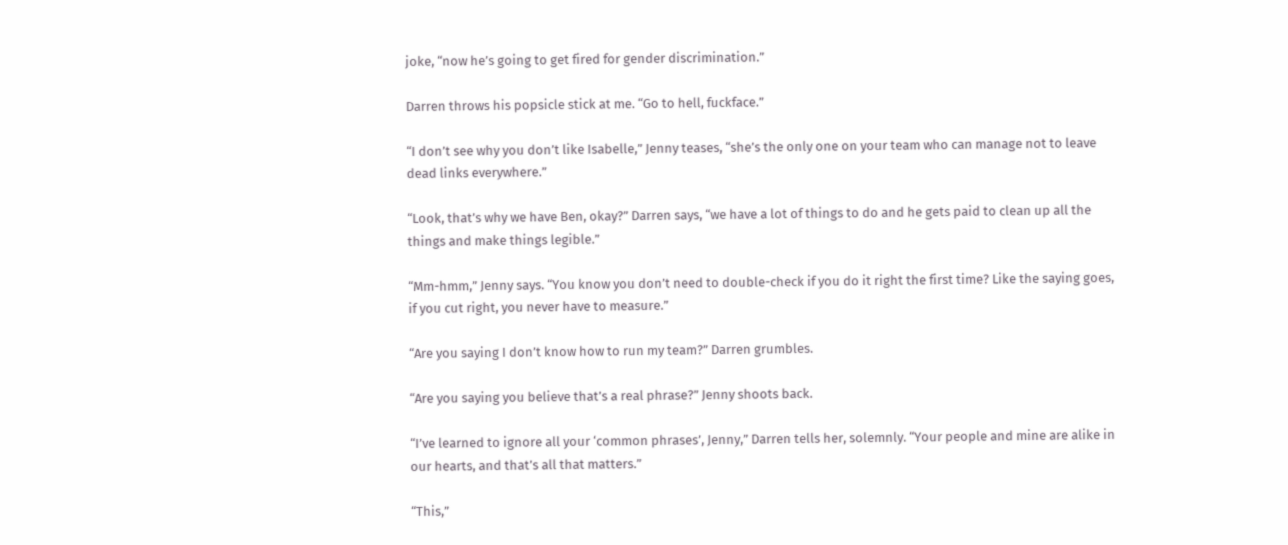joke, “now he’s going to get fired for gender discrimination.”

Darren throws his popsicle stick at me. “Go to hell, fuckface.”

“I don’t see why you don’t like Isabelle,” Jenny teases, “she’s the only one on your team who can manage not to leave dead links everywhere.”

“Look, that’s why we have Ben, okay?” Darren says, “we have a lot of things to do and he gets paid to clean up all the things and make things legible.”

“Mm-hmm,” Jenny says. “You know you don’t need to double-check if you do it right the first time? Like the saying goes, if you cut right, you never have to measure.”

“Are you saying I don’t know how to run my team?” Darren grumbles.

“Are you saying you believe that’s a real phrase?” Jenny shoots back.

“I’ve learned to ignore all your ‘common phrases’, Jenny,” Darren tells her, solemnly. “Your people and mine are alike in our hearts, and that’s all that matters.”

“This,”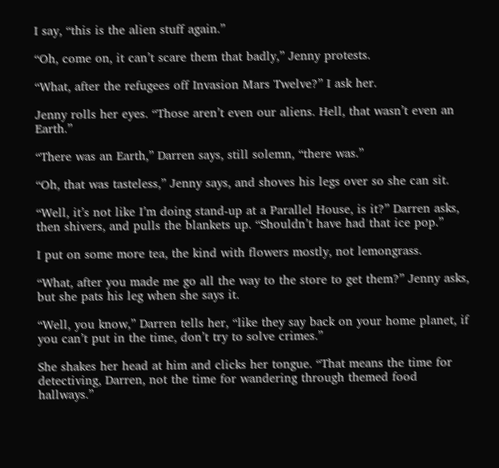I say, “this is the alien stuff again.”

“Oh, come on, it can’t scare them that badly,” Jenny protests.

“What, after the refugees off Invasion Mars Twelve?” I ask her.

Jenny rolls her eyes. “Those aren’t even our aliens. Hell, that wasn’t even an Earth.”

“There was an Earth,” Darren says, still solemn, “there was.”

“Oh, that was tasteless,” Jenny says, and shoves his legs over so she can sit.

“Well, it’s not like I’m doing stand-up at a Parallel House, is it?” Darren asks, then shivers, and pulls the blankets up. “Shouldn’t have had that ice pop.”

I put on some more tea, the kind with flowers mostly, not lemongrass.

“What, after you made me go all the way to the store to get them?” Jenny asks, but she pats his leg when she says it.

“Well, you know,” Darren tells her, “like they say back on your home planet, if you can’t put in the time, don’t try to solve crimes.”

She shakes her head at him and clicks her tongue. “That means the time for detectiving, Darren, not the time for wandering through themed food hallways.”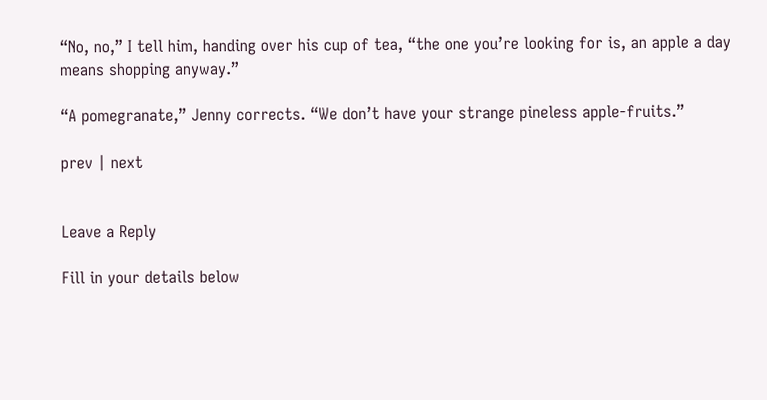“No, no,” I tell him, handing over his cup of tea, “the one you’re looking for is, an apple a day means shopping anyway.”

“A pomegranate,” Jenny corrects. “We don’t have your strange pineless apple-fruits.”

prev | next


Leave a Reply

Fill in your details below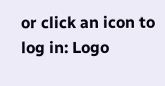or click an icon to log in: Logo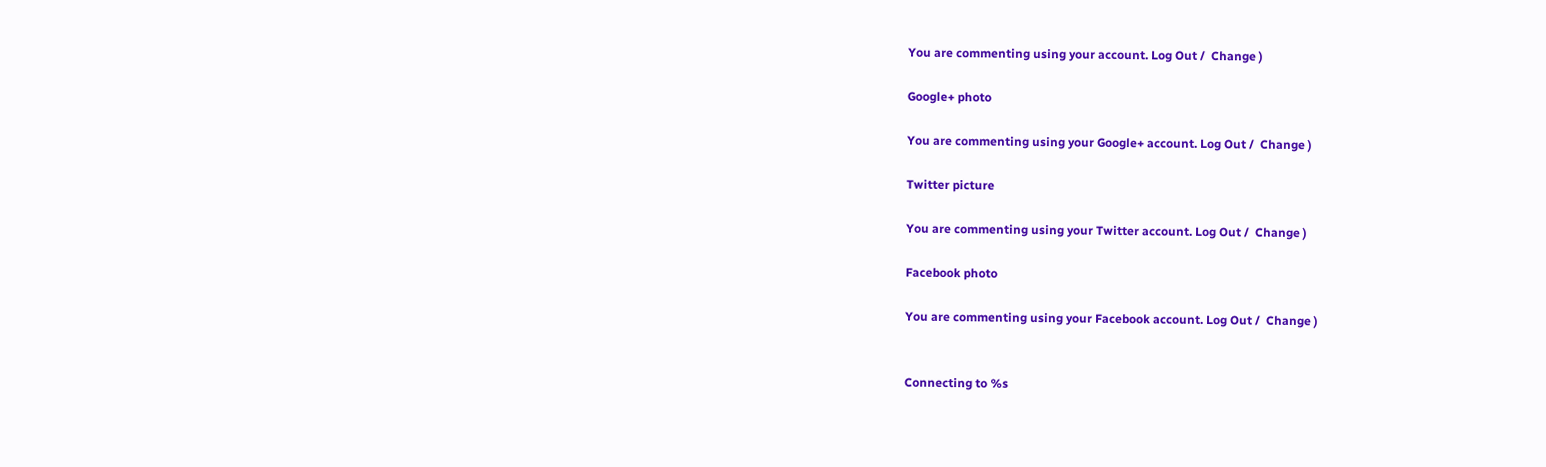You are commenting using your account. Log Out /  Change )

Google+ photo

You are commenting using your Google+ account. Log Out /  Change )

Twitter picture

You are commenting using your Twitter account. Log Out /  Change )

Facebook photo

You are commenting using your Facebook account. Log Out /  Change )


Connecting to %s